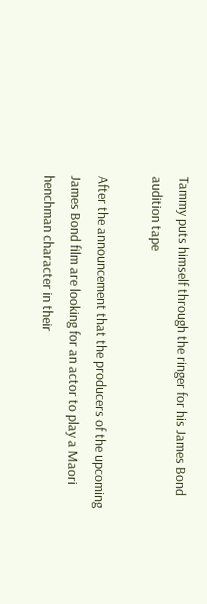Tammy puts himself through the ringer for his James Bond audition tape

After the announcement that the producers of the upcoming James Bond film are looking for an actor to play a Maori henchman character in their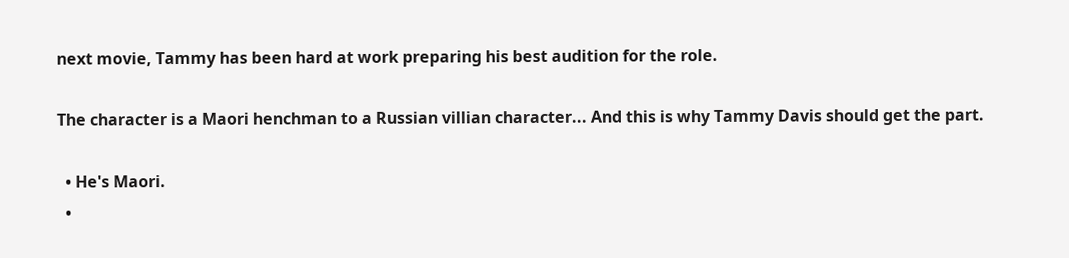next movie, Tammy has been hard at work preparing his best audition for the role.

The character is a Maori henchman to a Russian villian character... And this is why Tammy Davis should get the part.

  • He's Maori.
  •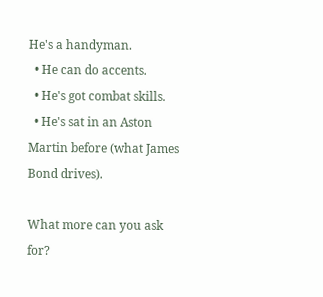He's a handyman.
  • He can do accents.
  • He's got combat skills.
  • He's sat in an Aston Martin before (what James Bond drives).

What more can you ask for?